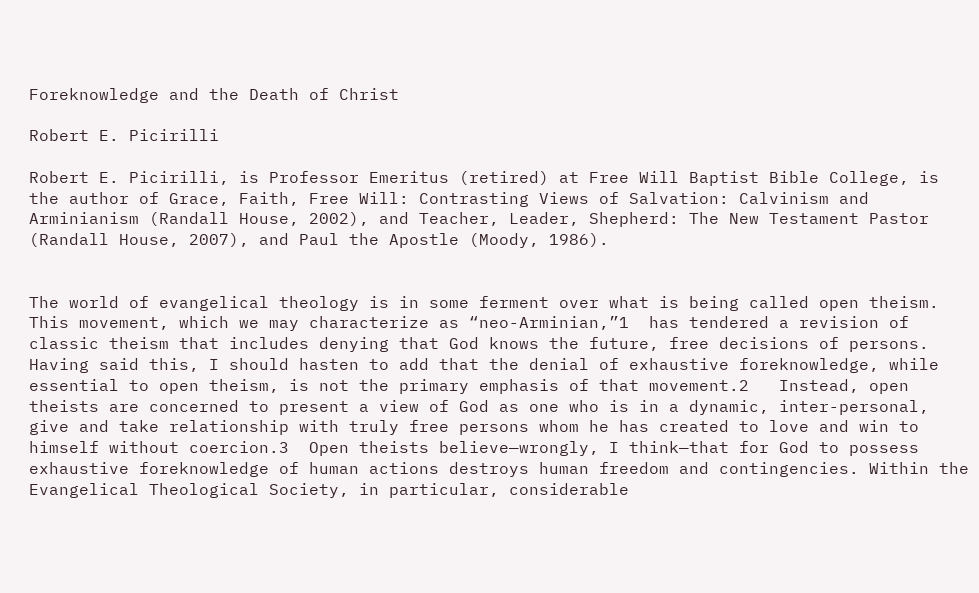Foreknowledge and the Death of Christ

Robert E. Picirilli

Robert E. Picirilli, is Professor Emeritus (retired) at Free Will Baptist Bible College, is the author of Grace, Faith, Free Will: Contrasting Views of Salvation: Calvinism and Arminianism (Randall House, 2002), and Teacher, Leader, Shepherd: The New Testament Pastor (Randall House, 2007), and Paul the Apostle (Moody, 1986).


The world of evangelical theology is in some ferment over what is being called open theism.  This movement, which we may characterize as “neo-Arminian,”1  has tendered a revision of classic theism that includes denying that God knows the future, free decisions of persons. Having said this, I should hasten to add that the denial of exhaustive foreknowledge, while essential to open theism, is not the primary emphasis of that movement.2   Instead, open theists are concerned to present a view of God as one who is in a dynamic, inter-personal, give and take relationship with truly free persons whom he has created to love and win to himself without coercion.3  Open theists believe—wrongly, I think—that for God to possess exhaustive foreknowledge of human actions destroys human freedom and contingencies. Within the Evangelical Theological Society, in particular, considerable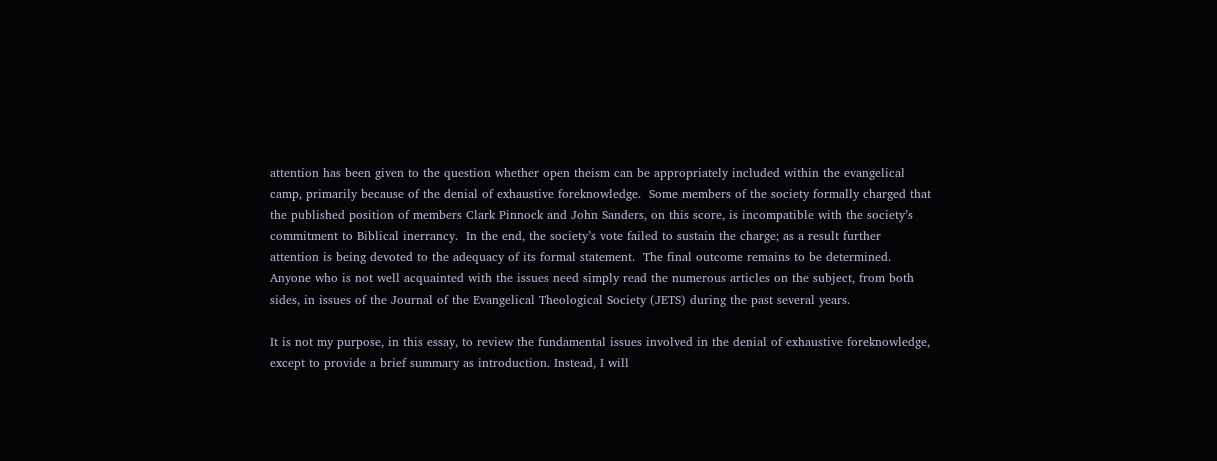attention has been given to the question whether open theism can be appropriately included within the evangelical camp, primarily because of the denial of exhaustive foreknowledge.  Some members of the society formally charged that the published position of members Clark Pinnock and John Sanders, on this score, is incompatible with the society’s commitment to Biblical inerrancy.  In the end, the society’s vote failed to sustain the charge; as a result further attention is being devoted to the adequacy of its formal statement.  The final outcome remains to be determined.  Anyone who is not well acquainted with the issues need simply read the numerous articles on the subject, from both sides, in issues of the Journal of the Evangelical Theological Society (JETS) during the past several years.

It is not my purpose, in this essay, to review the fundamental issues involved in the denial of exhaustive foreknowledge, except to provide a brief summary as introduction. Instead, I will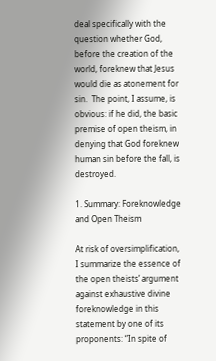deal specifically with the question whether God, before the creation of the world, foreknew that Jesus would die as atonement for sin.  The point, I assume, is obvious: if he did, the basic premise of open theism, in denying that God foreknew human sin before the fall, is destroyed.

1. Summary: Foreknowledge and Open Theism

At risk of oversimplification, I summarize the essence of the open theists’ argument against exhaustive divine foreknowledge in this statement by one of its proponents: “In spite of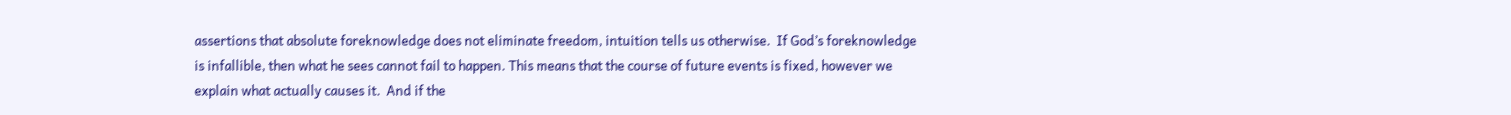assertions that absolute foreknowledge does not eliminate freedom, intuition tells us otherwise.  If God’s foreknowledge is infallible, then what he sees cannot fail to happen. This means that the course of future events is fixed, however we explain what actually causes it.  And if the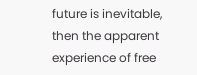future is inevitable, then the apparent experience of free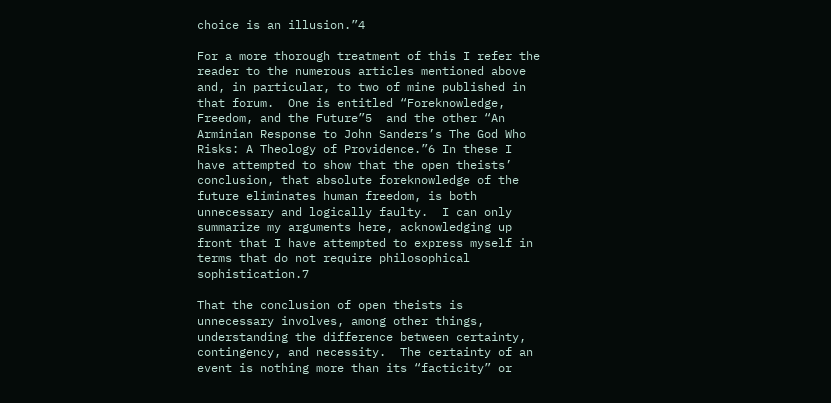choice is an illusion.”4

For a more thorough treatment of this I refer the reader to the numerous articles mentioned above and, in particular, to two of mine published in that forum.  One is entitled “Foreknowledge, Freedom, and the Future”5  and the other “An Arminian Response to John Sanders’s The God Who Risks: A Theology of Providence.”6 In these I have attempted to show that the open theists’ conclusion, that absolute foreknowledge of the future eliminates human freedom, is both unnecessary and logically faulty.  I can only summarize my arguments here, acknowledging up front that I have attempted to express myself in terms that do not require philosophical sophistication.7

That the conclusion of open theists is unnecessary involves, among other things, understanding the difference between certainty, contingency, and necessity.  The certainty of an event is nothing more than its “facticity” or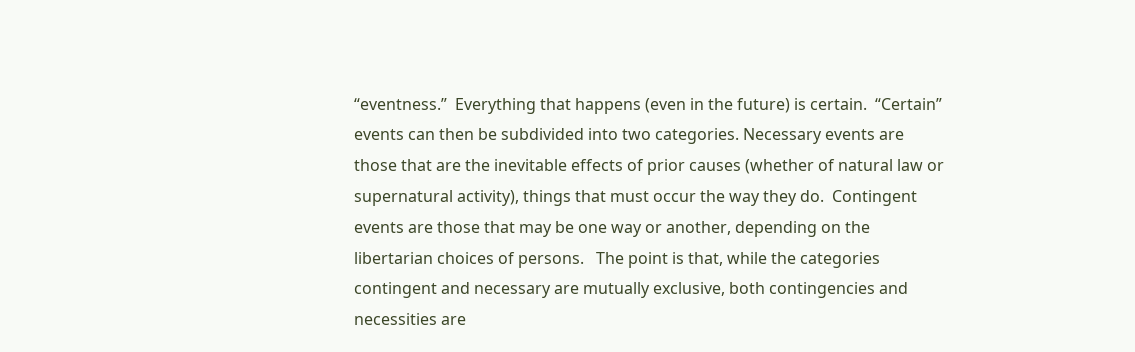“eventness.”  Everything that happens (even in the future) is certain.  “Certain” events can then be subdivided into two categories. Necessary events are those that are the inevitable effects of prior causes (whether of natural law or supernatural activity), things that must occur the way they do.  Contingent events are those that may be one way or another, depending on the libertarian choices of persons.   The point is that, while the categories contingent and necessary are mutually exclusive, both contingencies and necessities are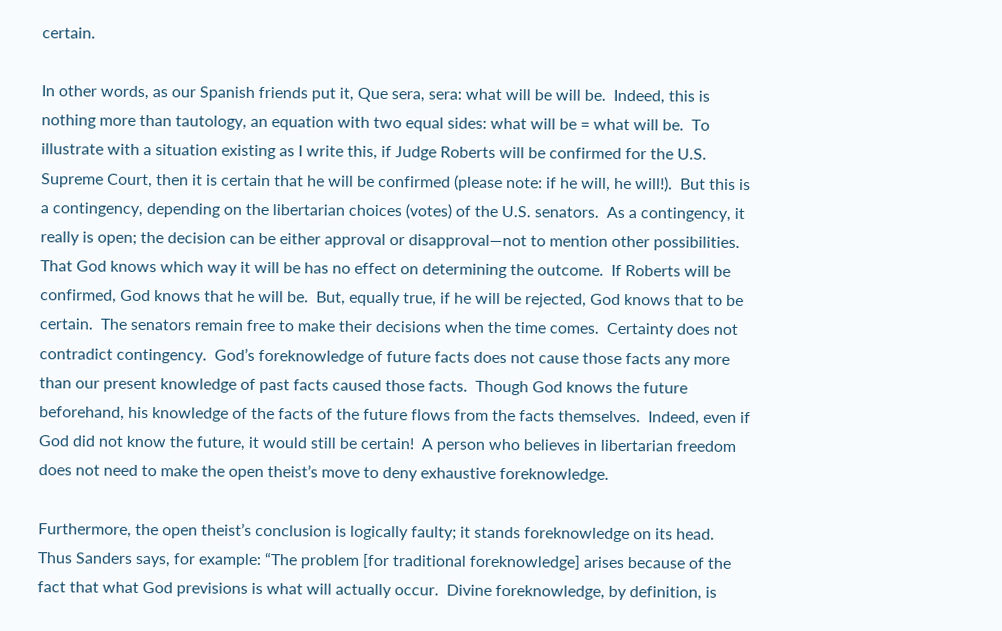certain.

In other words, as our Spanish friends put it, Que sera, sera: what will be will be.  Indeed, this is nothing more than tautology, an equation with two equal sides: what will be = what will be.  To illustrate with a situation existing as I write this, if Judge Roberts will be confirmed for the U.S. Supreme Court, then it is certain that he will be confirmed (please note: if he will, he will!).  But this is a contingency, depending on the libertarian choices (votes) of the U.S. senators.  As a contingency, it really is open; the decision can be either approval or disapproval—not to mention other possibilities.  That God knows which way it will be has no effect on determining the outcome.  If Roberts will be confirmed, God knows that he will be.  But, equally true, if he will be rejected, God knows that to be certain.  The senators remain free to make their decisions when the time comes.  Certainty does not contradict contingency.  God’s foreknowledge of future facts does not cause those facts any more than our present knowledge of past facts caused those facts.  Though God knows the future beforehand, his knowledge of the facts of the future flows from the facts themselves.  Indeed, even if God did not know the future, it would still be certain!  A person who believes in libertarian freedom does not need to make the open theist’s move to deny exhaustive foreknowledge.

Furthermore, the open theist’s conclusion is logically faulty; it stands foreknowledge on its head.  Thus Sanders says, for example: “The problem [for traditional foreknowledge] arises because of the fact that what God previsions is what will actually occur.  Divine foreknowledge, by definition, is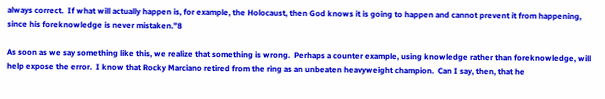always correct.  If what will actually happen is, for example, the Holocaust, then God knows it is going to happen and cannot prevent it from happening, since his foreknowledge is never mistaken.”8

As soon as we say something like this, we realize that something is wrong.  Perhaps a counter example, using knowledge rather than foreknowledge, will help expose the error.  I know that Rocky Marciano retired from the ring as an unbeaten heavyweight champion.  Can I say, then, that he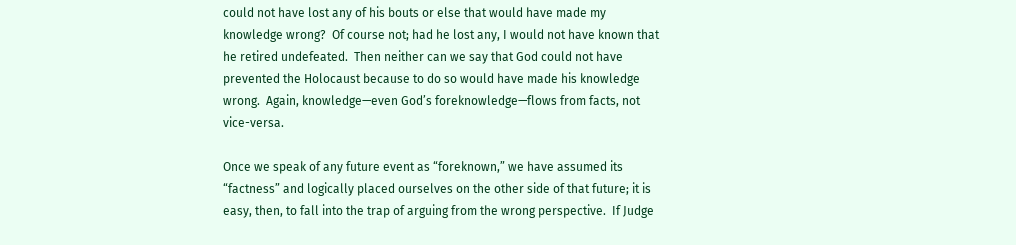could not have lost any of his bouts or else that would have made my knowledge wrong?  Of course not; had he lost any, I would not have known that he retired undefeated.  Then neither can we say that God could not have prevented the Holocaust because to do so would have made his knowledge wrong.  Again, knowledge—even God’s foreknowledge—flows from facts, not vice-versa.

Once we speak of any future event as “foreknown,” we have assumed its “factness” and logically placed ourselves on the other side of that future; it is easy, then, to fall into the trap of arguing from the wrong perspective.  If Judge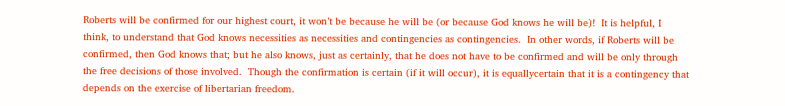Roberts will be confirmed for our highest court, it won’t be because he will be (or because God knows he will be)!  It is helpful, I think, to understand that God knows necessities as necessities and contingencies as contingencies.  In other words, if Roberts will be confirmed, then God knows that; but he also knows, just as certainly, that he does not have to be confirmed and will be only through the free decisions of those involved.  Though the confirmation is certain (if it will occur), it is equallycertain that it is a contingency that depends on the exercise of libertarian freedom.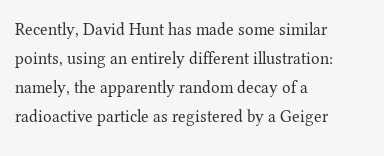Recently, David Hunt has made some similar points, using an entirely different illustration: namely, the apparently random decay of a radioactive particle as registered by a Geiger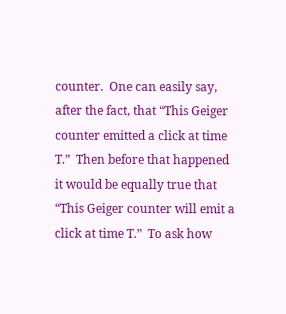counter.  One can easily say, after the fact, that “This Geiger counter emitted a click at time T.”  Then before that happened it would be equally true that “This Geiger counter will emit a click at time T.”  To ask how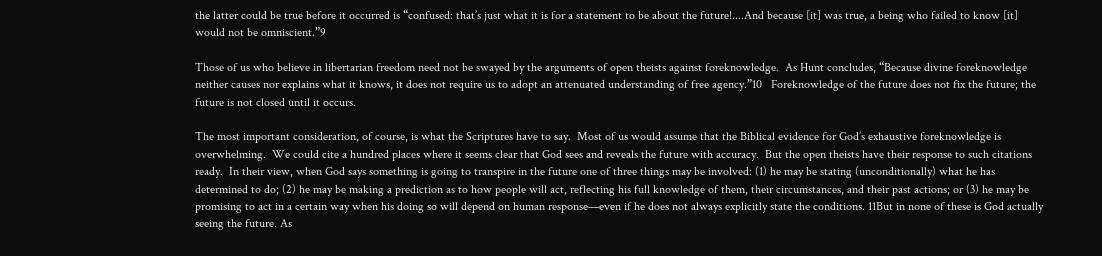the latter could be true before it occurred is “confused: that’s just what it is for a statement to be about the future!....And because [it] was true, a being who failed to know [it] would not be omniscient.”9

Those of us who believe in libertarian freedom need not be swayed by the arguments of open theists against foreknowledge.  As Hunt concludes, “Because divine foreknowledge neither causes nor explains what it knows, it does not require us to adopt an attenuated understanding of free agency.”10   Foreknowledge of the future does not fix the future; the future is not closed until it occurs.

The most important consideration, of course, is what the Scriptures have to say.  Most of us would assume that the Biblical evidence for God’s exhaustive foreknowledge is overwhelming.  We could cite a hundred places where it seems clear that God sees and reveals the future with accuracy.  But the open theists have their response to such citations ready.  In their view, when God says something is going to transpire in the future one of three things may be involved: (1) he may be stating (unconditionally) what he has determined to do; (2) he may be making a prediction as to how people will act, reflecting his full knowledge of them, their circumstances, and their past actions; or (3) he may be promising to act in a certain way when his doing so will depend on human response—even if he does not always explicitly state the conditions. 11But in none of these is God actually seeing the future. As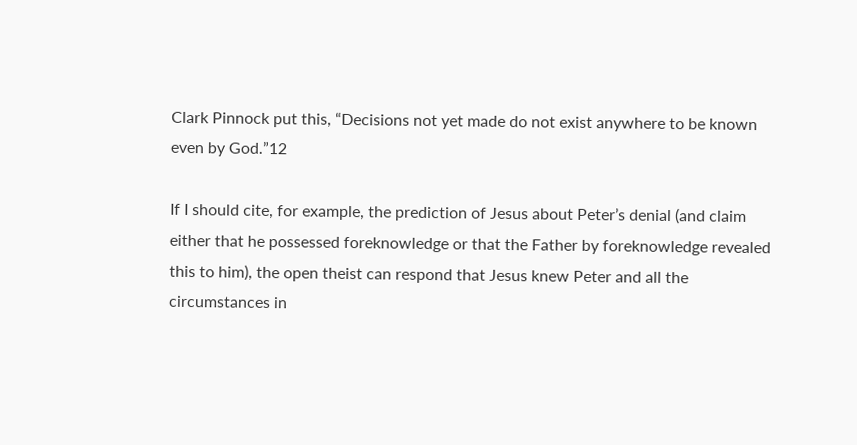Clark Pinnock put this, “Decisions not yet made do not exist anywhere to be known even by God.”12

If I should cite, for example, the prediction of Jesus about Peter’s denial (and claim either that he possessed foreknowledge or that the Father by foreknowledge revealed this to him), the open theist can respond that Jesus knew Peter and all the circumstances in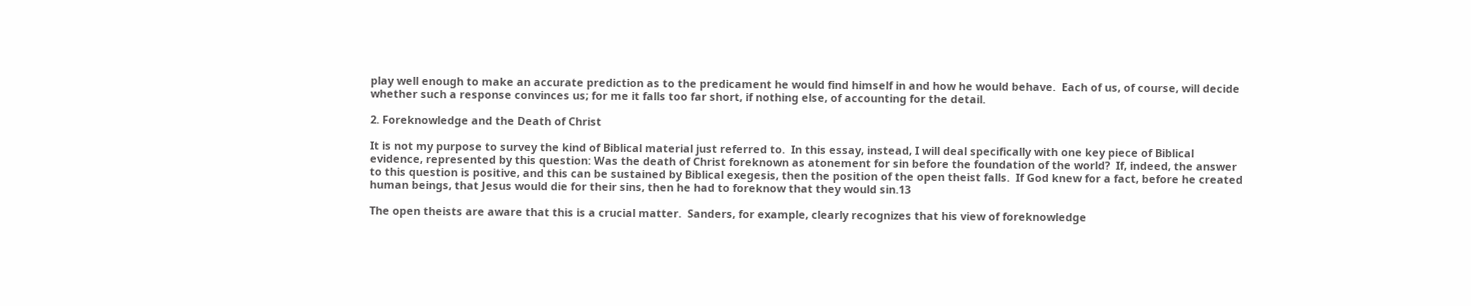play well enough to make an accurate prediction as to the predicament he would find himself in and how he would behave.  Each of us, of course, will decide whether such a response convinces us; for me it falls too far short, if nothing else, of accounting for the detail.

2. Foreknowledge and the Death of Christ

It is not my purpose to survey the kind of Biblical material just referred to.  In this essay, instead, I will deal specifically with one key piece of Biblical evidence, represented by this question: Was the death of Christ foreknown as atonement for sin before the foundation of the world?  If, indeed, the answer to this question is positive, and this can be sustained by Biblical exegesis, then the position of the open theist falls.  If God knew for a fact, before he created human beings, that Jesus would die for their sins, then he had to foreknow that they would sin.13

The open theists are aware that this is a crucial matter.  Sanders, for example, clearly recognizes that his view of foreknowledge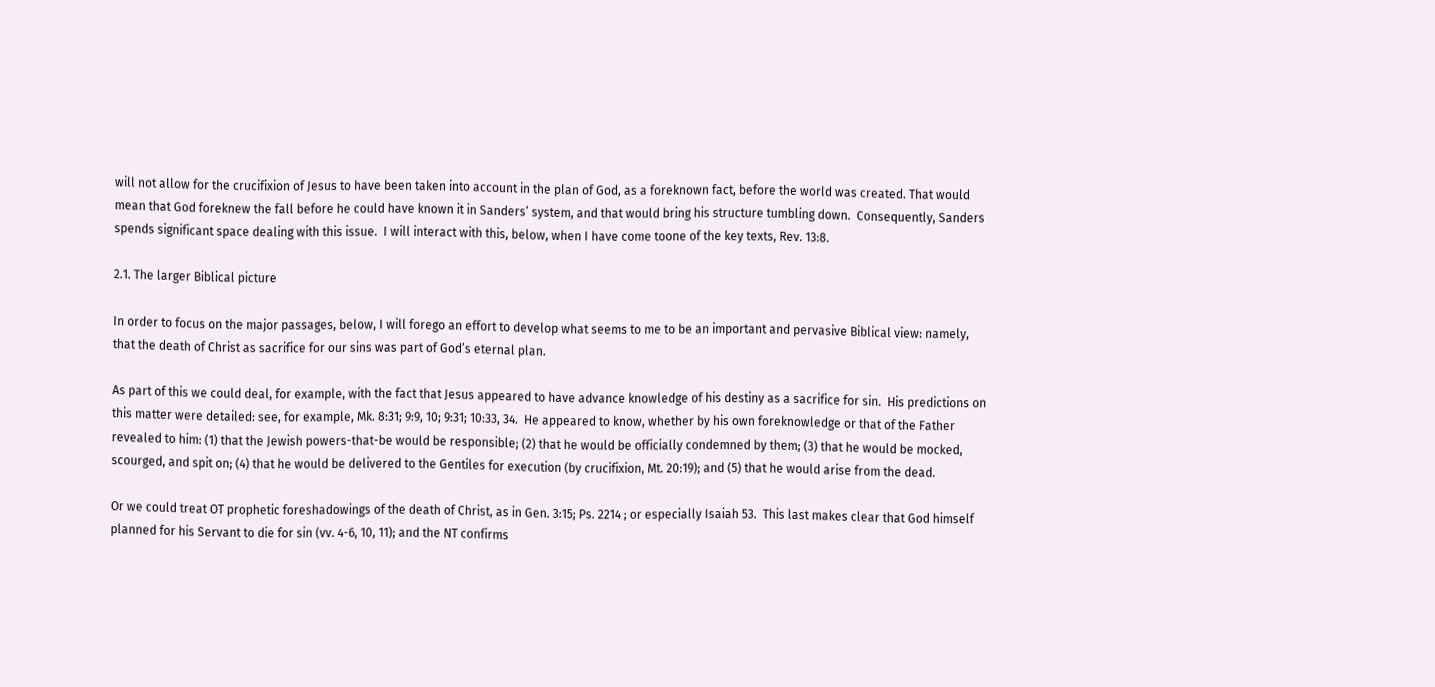will not allow for the crucifixion of Jesus to have been taken into account in the plan of God, as a foreknown fact, before the world was created. That would mean that God foreknew the fall before he could have known it in Sanders’ system, and that would bring his structure tumbling down.  Consequently, Sanders spends significant space dealing with this issue.  I will interact with this, below, when I have come toone of the key texts, Rev. 13:8.

2.1. The larger Biblical picture

In order to focus on the major passages, below, I will forego an effort to develop what seems to me to be an important and pervasive Biblical view: namely, that the death of Christ as sacrifice for our sins was part of God’s eternal plan.

As part of this we could deal, for example, with the fact that Jesus appeared to have advance knowledge of his destiny as a sacrifice for sin.  His predictions on this matter were detailed: see, for example, Mk. 8:31; 9:9, 10; 9:31; 10:33, 34.  He appeared to know, whether by his own foreknowledge or that of the Father revealed to him: (1) that the Jewish powers-that-be would be responsible; (2) that he would be officially condemned by them; (3) that he would be mocked, scourged, and spit on; (4) that he would be delivered to the Gentiles for execution (by crucifixion, Mt. 20:19); and (5) that he would arise from the dead.

Or we could treat OT prophetic foreshadowings of the death of Christ, as in Gen. 3:15; Ps. 2214 ; or especially Isaiah 53.  This last makes clear that God himself planned for his Servant to die for sin (vv. 4-6, 10, 11); and the NT confirms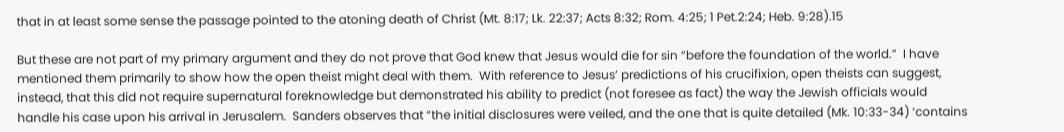that in at least some sense the passage pointed to the atoning death of Christ (Mt. 8:17; Lk. 22:37; Acts 8:32; Rom. 4:25; 1 Pet.2:24; Heb. 9:28).15

But these are not part of my primary argument and they do not prove that God knew that Jesus would die for sin “before the foundation of the world.”  I have mentioned them primarily to show how the open theist might deal with them.  With reference to Jesus’ predictions of his crucifixion, open theists can suggest, instead, that this did not require supernatural foreknowledge but demonstrated his ability to predict (not foresee as fact) the way the Jewish officials would handle his case upon his arrival in Jerusalem.  Sanders observes that “the initial disclosures were veiled, and the one that is quite detailed (Mk. 10:33-34) ‘contains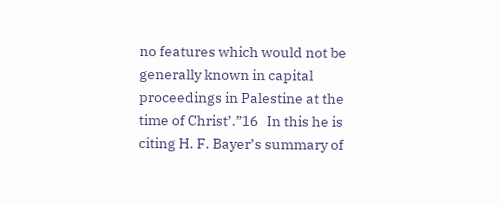no features which would not be generally known in capital proceedings in Palestine at the time of Christ’.”16   In this he is citing H. F. Bayer’s summary of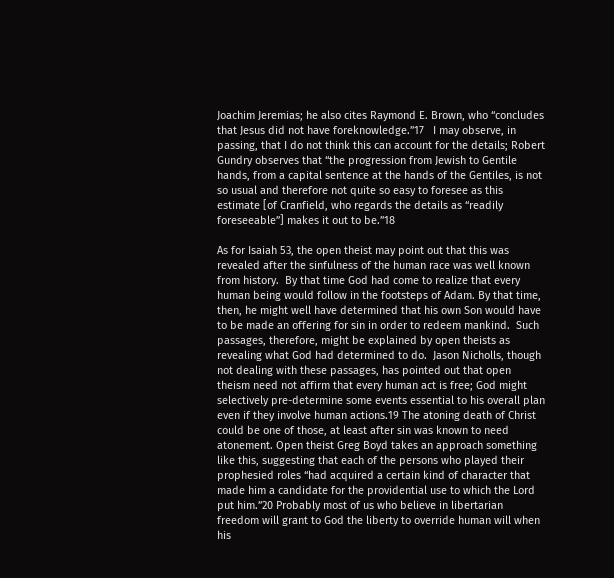Joachim Jeremias; he also cites Raymond E. Brown, who “concludes that Jesus did not have foreknowledge.”17   I may observe, in passing, that I do not think this can account for the details; Robert Gundry observes that “the progression from Jewish to Gentile hands, from a capital sentence at the hands of the Gentiles, is not so usual and therefore not quite so easy to foresee as this estimate [of Cranfield, who regards the details as “readily foreseeable”] makes it out to be.”18

As for Isaiah 53, the open theist may point out that this was revealed after the sinfulness of the human race was well known from history.  By that time God had come to realize that every human being would follow in the footsteps of Adam. By that time, then, he might well have determined that his own Son would have to be made an offering for sin in order to redeem mankind.  Such passages, therefore, might be explained by open theists as revealing what God had determined to do.  Jason Nicholls, though not dealing with these passages, has pointed out that open theism need not affirm that every human act is free; God might selectively pre-determine some events essential to his overall plan even if they involve human actions.19 The atoning death of Christ could be one of those, at least after sin was known to need atonement. Open theist Greg Boyd takes an approach something like this, suggesting that each of the persons who played their prophesied roles “had acquired a certain kind of character that made him a candidate for the providential use to which the Lord put him.”20 Probably most of us who believe in libertarian freedom will grant to God the liberty to override human will when his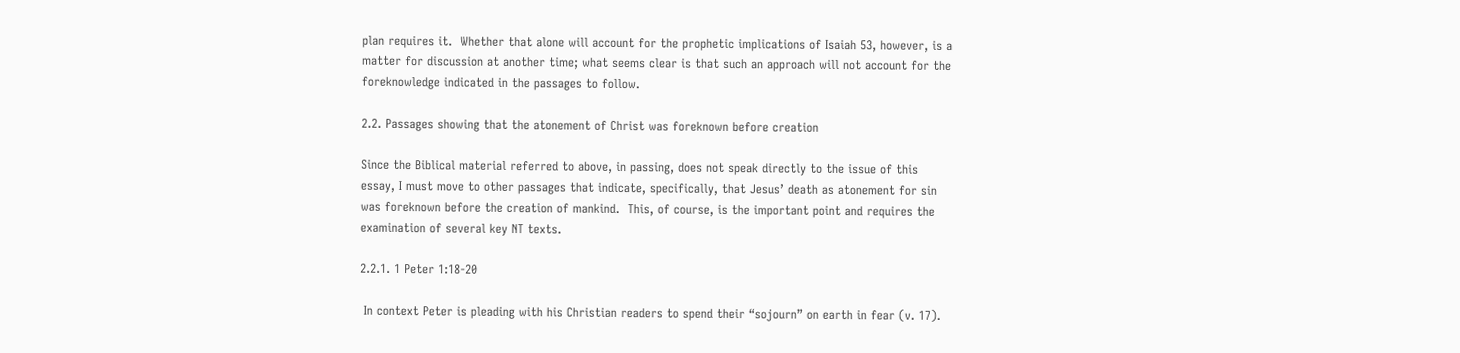plan requires it.  Whether that alone will account for the prophetic implications of Isaiah 53, however, is a matter for discussion at another time; what seems clear is that such an approach will not account for the foreknowledge indicated in the passages to follow.

2.2. Passages showing that the atonement of Christ was foreknown before creation

Since the Biblical material referred to above, in passing, does not speak directly to the issue of this essay, I must move to other passages that indicate, specifically, that Jesus’ death as atonement for sin was foreknown before the creation of mankind.  This, of course, is the important point and requires the examination of several key NT texts.

2.2.1. 1 Peter 1:18-20

 In context Peter is pleading with his Christian readers to spend their “sojourn” on earth in fear (v. 17).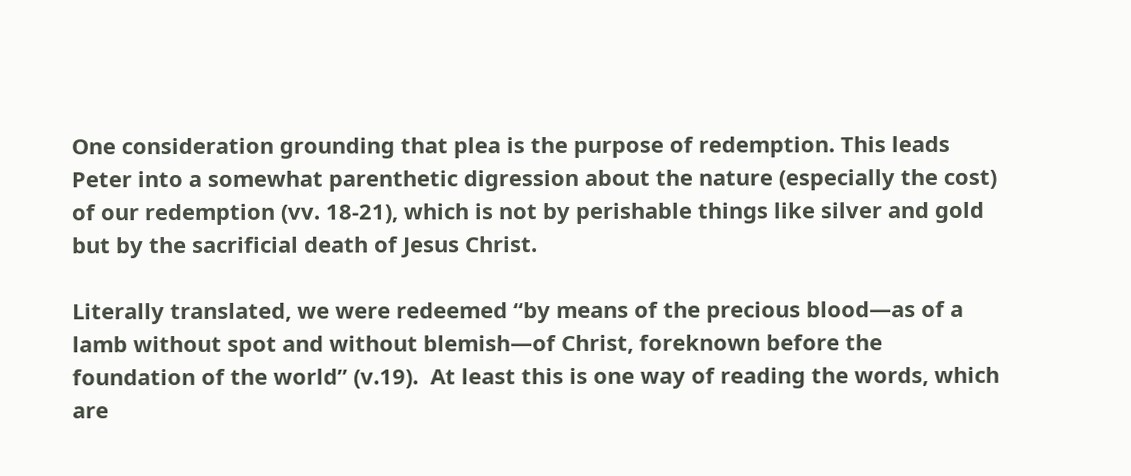One consideration grounding that plea is the purpose of redemption. This leads Peter into a somewhat parenthetic digression about the nature (especially the cost) of our redemption (vv. 18-21), which is not by perishable things like silver and gold but by the sacrificial death of Jesus Christ.

Literally translated, we were redeemed “by means of the precious blood—as of a lamb without spot and without blemish—of Christ, foreknown before the foundation of the world” (v.19).  At least this is one way of reading the words, which are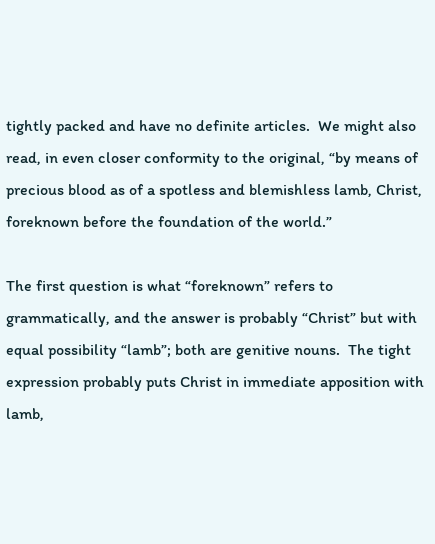tightly packed and have no definite articles.  We might also read, in even closer conformity to the original, “by means of precious blood as of a spotless and blemishless lamb, Christ, foreknown before the foundation of the world.”

The first question is what “foreknown” refers to grammatically, and the answer is probably “Christ” but with equal possibility “lamb”; both are genitive nouns.  The tight expression probably puts Christ in immediate apposition with lamb,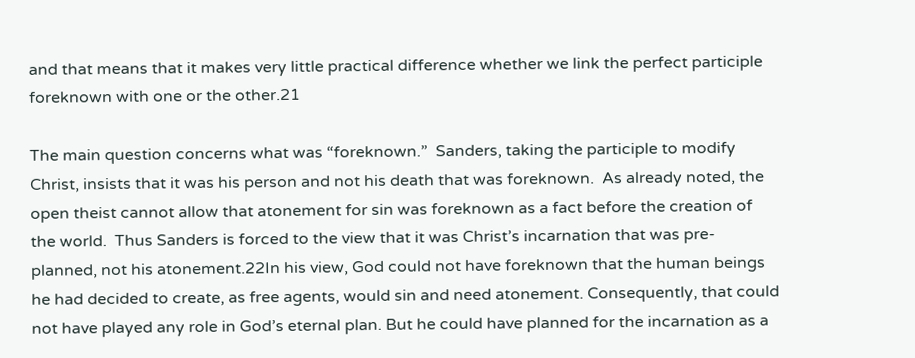and that means that it makes very little practical difference whether we link the perfect participle foreknown with one or the other.21

The main question concerns what was “foreknown.”  Sanders, taking the participle to modify Christ, insists that it was his person and not his death that was foreknown.  As already noted, the open theist cannot allow that atonement for sin was foreknown as a fact before the creation of the world.  Thus Sanders is forced to the view that it was Christ’s incarnation that was pre-planned, not his atonement.22In his view, God could not have foreknown that the human beings he had decided to create, as free agents, would sin and need atonement. Consequently, that could not have played any role in God’s eternal plan. But he could have planned for the incarnation as a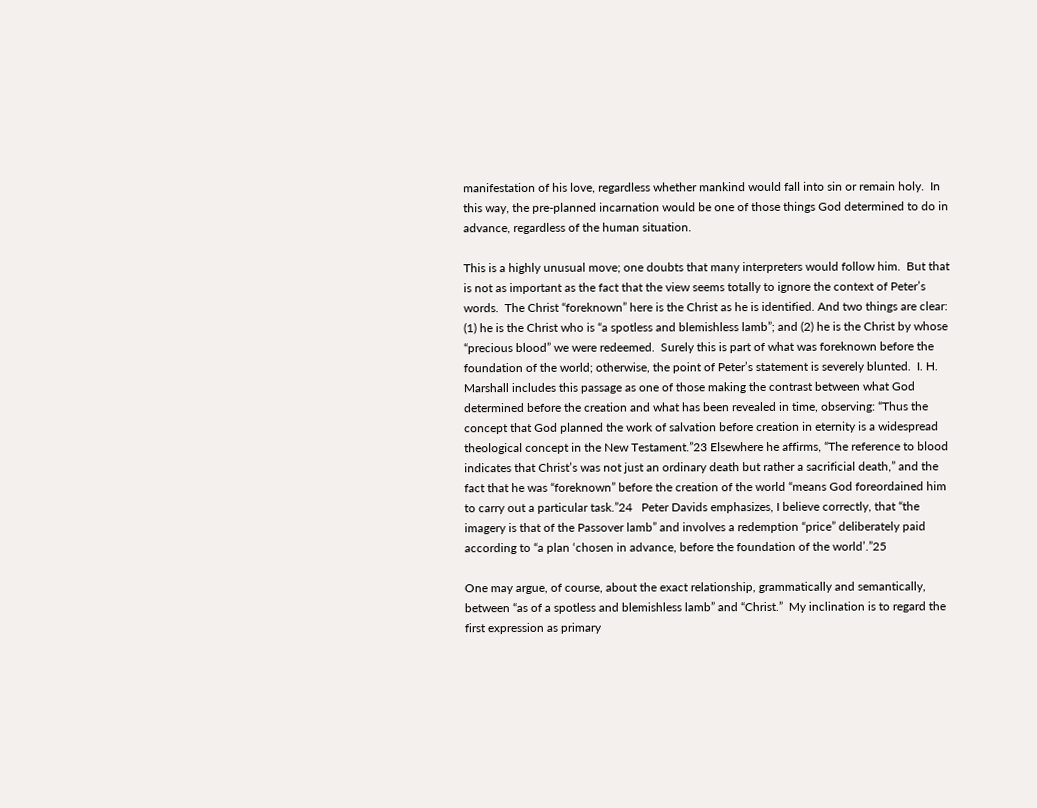manifestation of his love, regardless whether mankind would fall into sin or remain holy.  In this way, the pre-planned incarnation would be one of those things God determined to do in advance, regardless of the human situation.

This is a highly unusual move; one doubts that many interpreters would follow him.  But that is not as important as the fact that the view seems totally to ignore the context of Peter’s words.  The Christ “foreknown” here is the Christ as he is identified. And two things are clear: (1) he is the Christ who is “a spotless and blemishless lamb”; and (2) he is the Christ by whose “precious blood” we were redeemed.  Surely this is part of what was foreknown before the foundation of the world; otherwise, the point of Peter’s statement is severely blunted.  I. H. Marshall includes this passage as one of those making the contrast between what God determined before the creation and what has been revealed in time, observing: “Thus the concept that God planned the work of salvation before creation in eternity is a widespread theological concept in the New Testament.”23 Elsewhere he affirms, “The reference to blood indicates that Christ’s was not just an ordinary death but rather a sacrificial death,” and the fact that he was “foreknown” before the creation of the world “means God foreordained him to carry out a particular task.”24   Peter Davids emphasizes, I believe correctly, that “the imagery is that of the Passover lamb” and involves a redemption “price” deliberately paid according to “a plan ‘chosen in advance, before the foundation of the world’.”25

One may argue, of course, about the exact relationship, grammatically and semantically, between “as of a spotless and blemishless lamb” and “Christ.”  My inclination is to regard the first expression as primary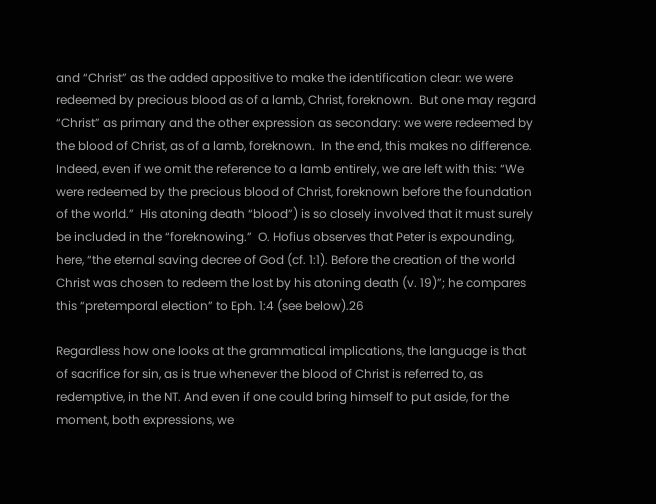and “Christ” as the added appositive to make the identification clear: we were redeemed by precious blood as of a lamb, Christ, foreknown.  But one may regard “Christ” as primary and the other expression as secondary: we were redeemed by the blood of Christ, as of a lamb, foreknown.  In the end, this makes no difference.  Indeed, even if we omit the reference to a lamb entirely, we are left with this: “We were redeemed by the precious blood of Christ, foreknown before the foundation of the world.”  His atoning death “blood”) is so closely involved that it must surely be included in the “foreknowing.”  O. Hofius observes that Peter is expounding, here, “the eternal saving decree of God (cf. 1:1). Before the creation of the world Christ was chosen to redeem the lost by his atoning death (v. 19)”; he compares this “pretemporal election” to Eph. 1:4 (see below).26

Regardless how one looks at the grammatical implications, the language is that of sacrifice for sin, as is true whenever the blood of Christ is referred to, as redemptive, in the NT. And even if one could bring himself to put aside, for the moment, both expressions, we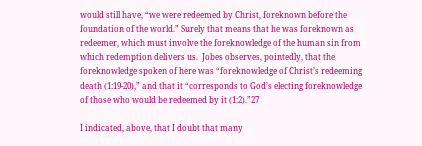would still have, “we were redeemed by Christ, foreknown before the foundation of the world.” Surely that means that he was foreknown as redeemer, which must involve the foreknowledge of the human sin from which redemption delivers us.  Jobes observes, pointedly, that the foreknowledge spoken of here was “foreknowledge of Christ’s redeeming death (1:19-20),” and that it “corresponds to God’s electing foreknowledge of those who would be redeemed by it (1:2).”27

I indicated, above, that I doubt that many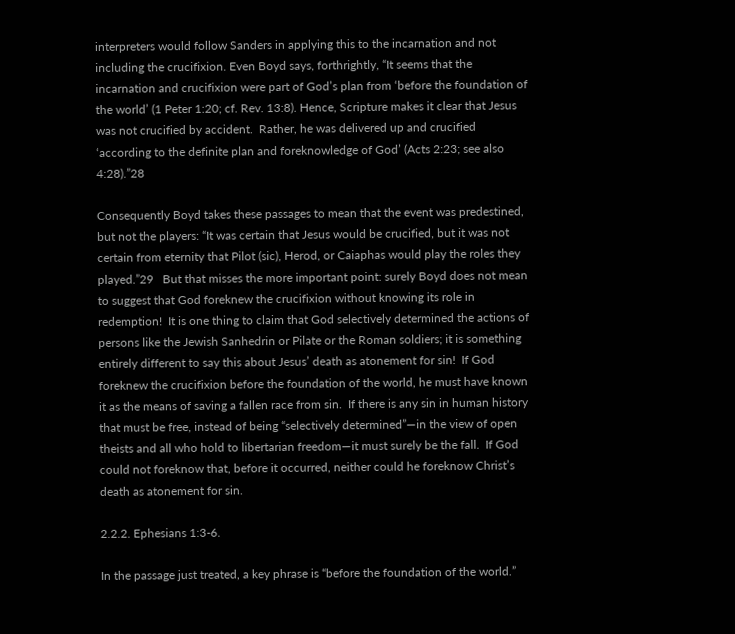interpreters would follow Sanders in applying this to the incarnation and not including the crucifixion. Even Boyd says, forthrightly, “It seems that the incarnation and crucifixion were part of God’s plan from ‘before the foundation of the world’ (1 Peter 1:20; cf. Rev. 13:8). Hence, Scripture makes it clear that Jesus was not crucified by accident.  Rather, he was delivered up and crucified ‘according to the definite plan and foreknowledge of God’ (Acts 2:23; see also 4:28).”28

Consequently Boyd takes these passages to mean that the event was predestined, but not the players: “It was certain that Jesus would be crucified, but it was not certain from eternity that Pilot (sic), Herod, or Caiaphas would play the roles they played.”29   But that misses the more important point: surely Boyd does not mean to suggest that God foreknew the crucifixion without knowing its role in redemption!  It is one thing to claim that God selectively determined the actions of persons like the Jewish Sanhedrin or Pilate or the Roman soldiers; it is something entirely different to say this about Jesus’ death as atonement for sin!  If God foreknew the crucifixion before the foundation of the world, he must have known it as the means of saving a fallen race from sin.  If there is any sin in human history that must be free, instead of being “selectively determined”—in the view of open theists and all who hold to libertarian freedom—it must surely be the fall.  If God could not foreknow that, before it occurred, neither could he foreknow Christ’s death as atonement for sin.

2.2.2. Ephesians 1:3-6.

In the passage just treated, a key phrase is “before the foundation of the world.”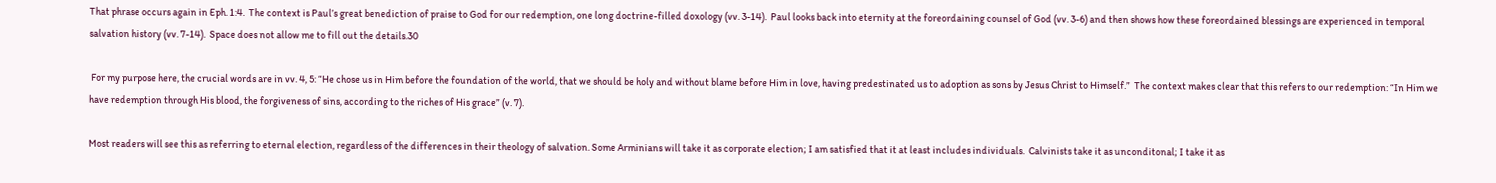That phrase occurs again in Eph. 1:4.  The context is Paul’s great benediction of praise to God for our redemption, one long doctrine-filled doxology (vv. 3-14).  Paul looks back into eternity at the foreordaining counsel of God (vv. 3-6) and then shows how these foreordained blessings are experienced in temporal salvation history (vv. 7-14).  Space does not allow me to fill out the details.30

 For my purpose here, the crucial words are in vv. 4, 5: “He chose us in Him before the foundation of the world, that we should be holy and without blame before Him in love, having predestinated us to adoption as sons by Jesus Christ to Himself.”  The context makes clear that this refers to our redemption: “In Him we have redemption through His blood, the forgiveness of sins, according to the riches of His grace” (v. 7).

Most readers will see this as referring to eternal election, regardless of the differences in their theology of salvation. Some Arminians will take it as corporate election; I am satisfied that it at least includes individuals.  Calvinists take it as unconditonal; I take it as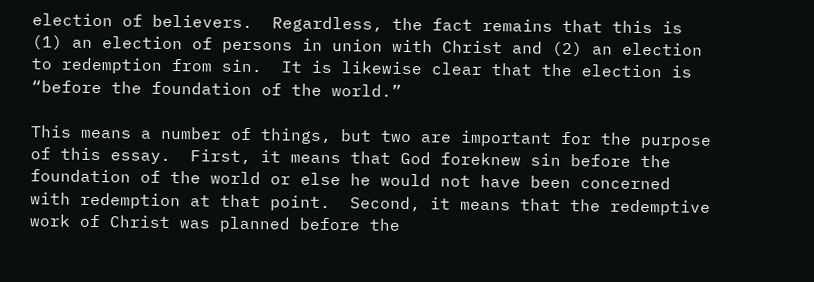election of believers.  Regardless, the fact remains that this is (1) an election of persons in union with Christ and (2) an election to redemption from sin.  It is likewise clear that the election is “before the foundation of the world.”

This means a number of things, but two are important for the purpose of this essay.  First, it means that God foreknew sin before the foundation of the world or else he would not have been concerned with redemption at that point.  Second, it means that the redemptive work of Christ was planned before the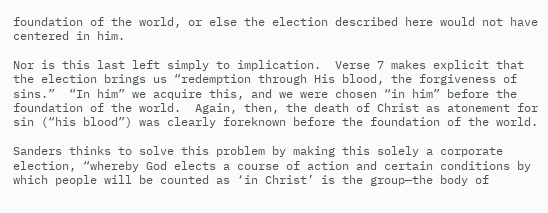foundation of the world, or else the election described here would not have centered in him.

Nor is this last left simply to implication.  Verse 7 makes explicit that the election brings us “redemption through His blood, the forgiveness of sins.”  “In him” we acquire this, and we were chosen “in him” before the foundation of the world.  Again, then, the death of Christ as atonement for sin (“his blood”) was clearly foreknown before the foundation of the world.

Sanders thinks to solve this problem by making this solely a corporate election, “whereby God elects a course of action and certain conditions by which people will be counted as ‘in Christ’ is the group—the body of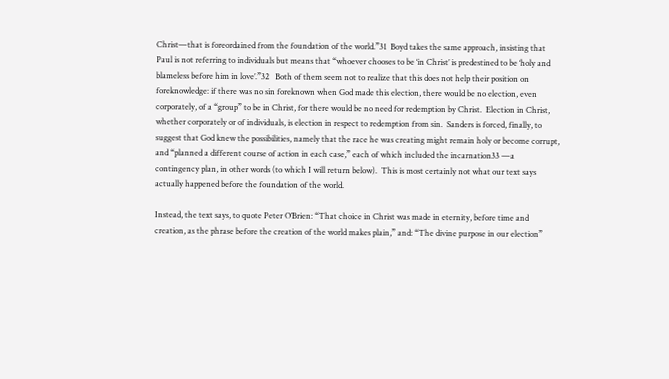Christ—that is foreordained from the foundation of the world.”31  Boyd takes the same approach, insisting that Paul is not referring to individuals but means that “whoever chooses to be ‘in Christ’ is predestined to be ‘holy and blameless before him in love’.”32   Both of them seem not to realize that this does not help their position on foreknowledge: if there was no sin foreknown when God made this election, there would be no election, even corporately, of a “group” to be in Christ, for there would be no need for redemption by Christ.  Election in Christ, whether corporately or of individuals, is election in respect to redemption from sin.  Sanders is forced, finally, to suggest that God knew the possibilities, namely that the race he was creating might remain holy or become corrupt, and “planned a different course of action in each case,” each of which included the incarnation33 —a contingency plan, in other words (to which I will return below).  This is most certainly not what our text says actually happened before the foundation of the world.

Instead, the text says, to quote Peter O’Brien: “That choice in Christ was made in eternity, before time and creation, as the phrase before the creation of the world makes plain,” and: “The divine purpose in our election”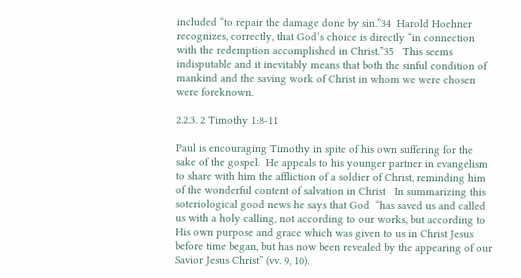included “to repair the damage done by sin.”34  Harold Hoehner recognizes, correctly, that God’s choice is directly “in connection with the redemption accomplished in Christ.”35   This seems indisputable and it inevitably means that both the sinful condition of mankind and the saving work of Christ in whom we were chosen were foreknown.

2.2.3. 2 Timothy 1:8-11

Paul is encouraging Timothy in spite of his own suffering for the sake of the gospel.  He appeals to his younger partner in evangelism to share with him the affliction of a soldier of Christ, reminding him of the wonderful content of salvation in Christ   In summarizing this soteriological good news he says that God  “has saved us and called us with a holy calling, not according to our works, but according to His own purpose and grace which was given to us in Christ Jesus before time began, but has now been revealed by the appearing of our Savior Jesus Christ” (vv. 9, 10).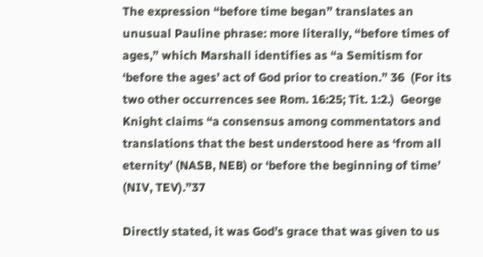The expression “before time began” translates an unusual Pauline phrase: more literally, “before times of ages,” which Marshall identifies as “a Semitism for ‘before the ages’ act of God prior to creation.” 36  (For its two other occurrences see Rom. 16:25; Tit. 1:2.)  George Knight claims “a consensus among commentators and translations that the best understood here as ‘from all eternity’ (NASB, NEB) or ‘before the beginning of time’ (NIV, TEV).”37

Directly stated, it was God’s grace that was given to us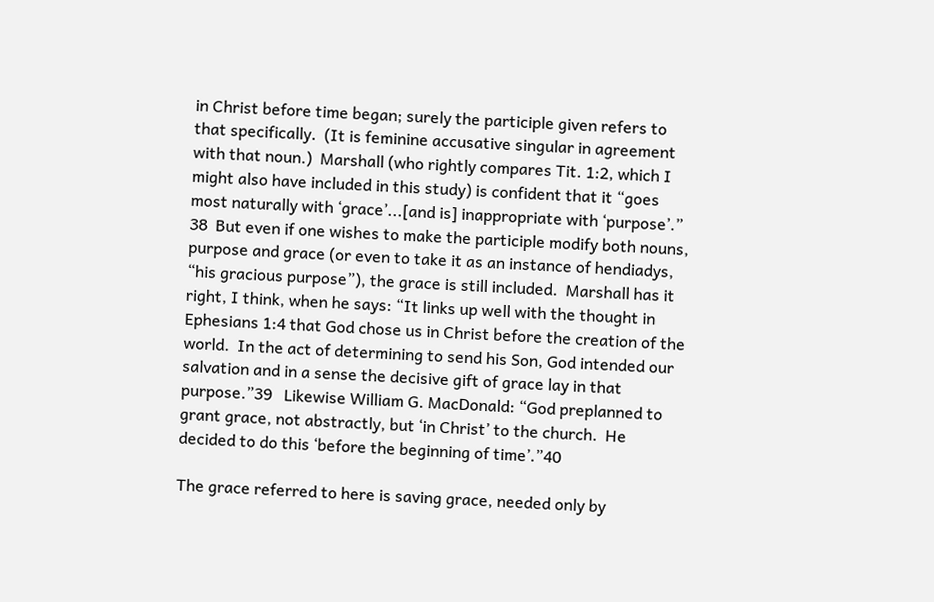in Christ before time began; surely the participle given refers to that specifically.  (It is feminine accusative singular in agreement with that noun.)  Marshall (who rightly compares Tit. 1:2, which I might also have included in this study) is confident that it “goes most naturally with ‘grace’...[and is] inappropriate with ‘purpose’.” 38  But even if one wishes to make the participle modify both nouns, purpose and grace (or even to take it as an instance of hendiadys, “his gracious purpose”), the grace is still included.  Marshall has it right, I think, when he says: “It links up well with the thought in Ephesians 1:4 that God chose us in Christ before the creation of the world.  In the act of determining to send his Son, God intended our salvation and in a sense the decisive gift of grace lay in that purpose.”39   Likewise William G. MacDonald: “God preplanned to grant grace, not abstractly, but ‘in Christ’ to the church.  He decided to do this ‘before the beginning of time’.”40

The grace referred to here is saving grace, needed only by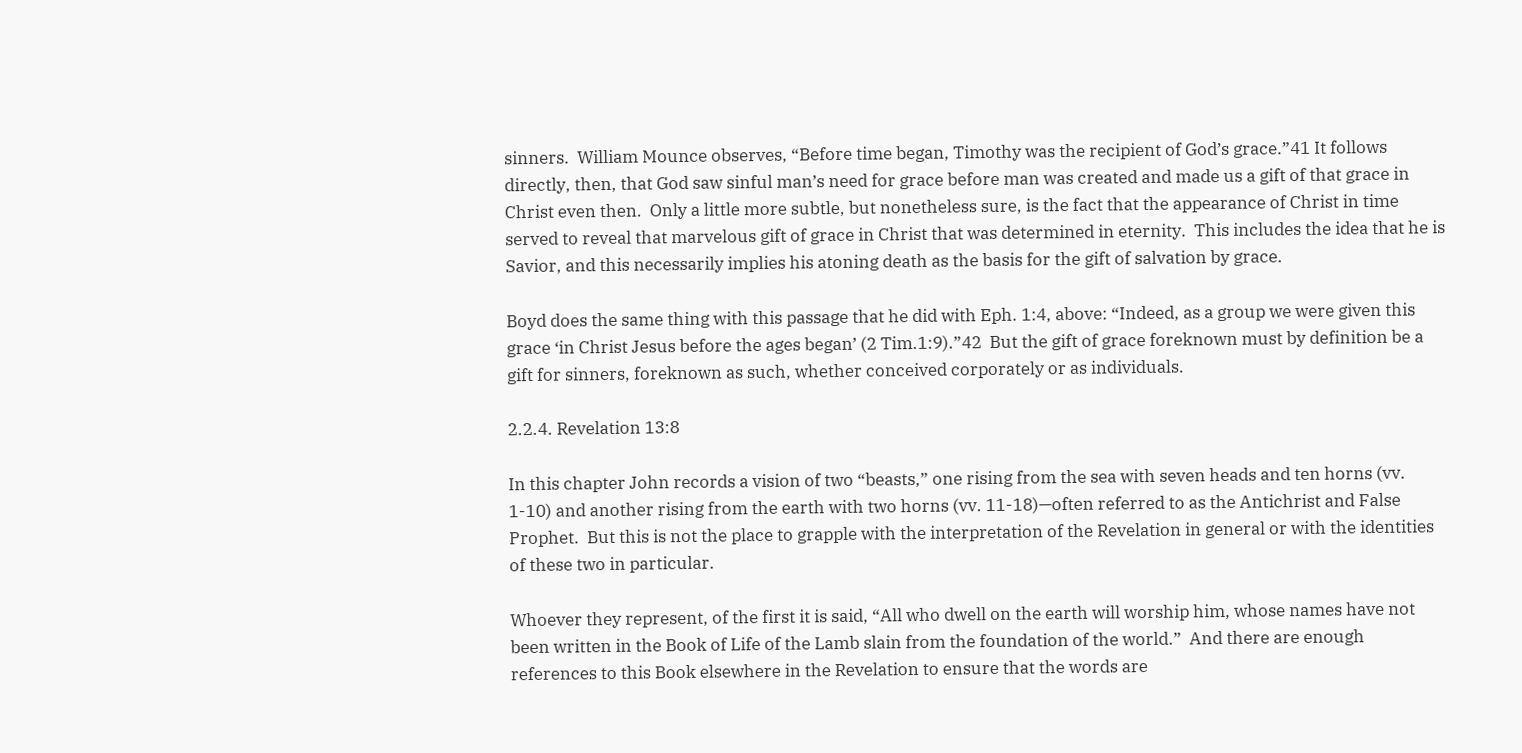sinners.  William Mounce observes, “Before time began, Timothy was the recipient of God’s grace.”41 It follows directly, then, that God saw sinful man’s need for grace before man was created and made us a gift of that grace in Christ even then.  Only a little more subtle, but nonetheless sure, is the fact that the appearance of Christ in time served to reveal that marvelous gift of grace in Christ that was determined in eternity.  This includes the idea that he is Savior, and this necessarily implies his atoning death as the basis for the gift of salvation by grace.

Boyd does the same thing with this passage that he did with Eph. 1:4, above: “Indeed, as a group we were given this grace ‘in Christ Jesus before the ages began’ (2 Tim.1:9).”42  But the gift of grace foreknown must by definition be a gift for sinners, foreknown as such, whether conceived corporately or as individuals.

2.2.4. Revelation 13:8

In this chapter John records a vision of two “beasts,” one rising from the sea with seven heads and ten horns (vv. 1-10) and another rising from the earth with two horns (vv. 11-18)—often referred to as the Antichrist and False Prophet.  But this is not the place to grapple with the interpretation of the Revelation in general or with the identities of these two in particular.

Whoever they represent, of the first it is said, “All who dwell on the earth will worship him, whose names have not been written in the Book of Life of the Lamb slain from the foundation of the world.”  And there are enough references to this Book elsewhere in the Revelation to ensure that the words are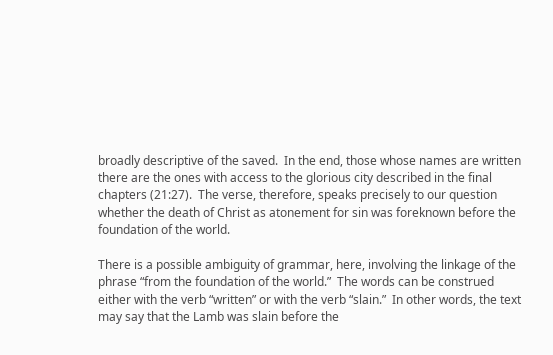broadly descriptive of the saved.  In the end, those whose names are written there are the ones with access to the glorious city described in the final chapters (21:27).  The verse, therefore, speaks precisely to our question whether the death of Christ as atonement for sin was foreknown before the foundation of the world.

There is a possible ambiguity of grammar, here, involving the linkage of the phrase “from the foundation of the world.”  The words can be construed either with the verb “written” or with the verb “slain.”  In other words, the text may say that the Lamb was slain before the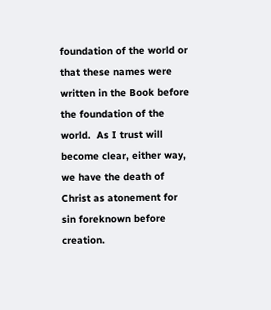foundation of the world or that these names were written in the Book before the foundation of the world.  As I trust will become clear, either way, we have the death of Christ as atonement for sin foreknown before creation.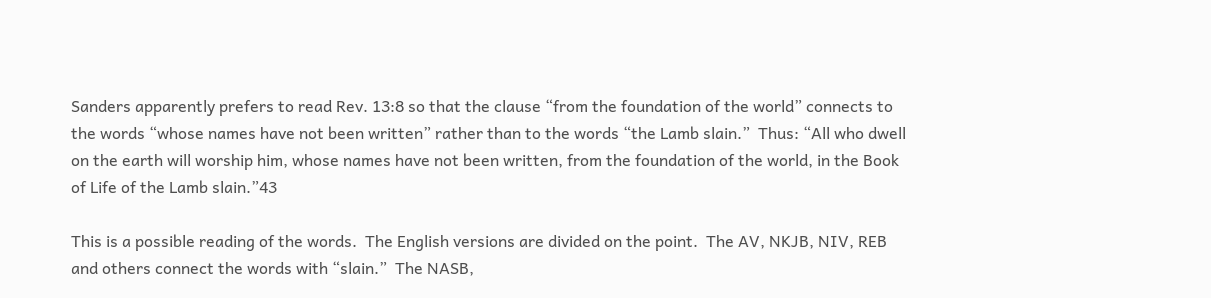Sanders apparently prefers to read Rev. 13:8 so that the clause “from the foundation of the world” connects to the words “whose names have not been written” rather than to the words “the Lamb slain.”  Thus: “All who dwell on the earth will worship him, whose names have not been written, from the foundation of the world, in the Book of Life of the Lamb slain.”43

This is a possible reading of the words.  The English versions are divided on the point.  The AV, NKJB, NIV, REB and others connect the words with “slain.”  The NASB,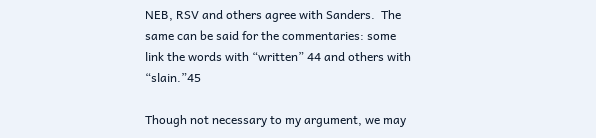NEB, RSV and others agree with Sanders.  The same can be said for the commentaries: some link the words with “written” 44 and others with “slain.”45

Though not necessary to my argument, we may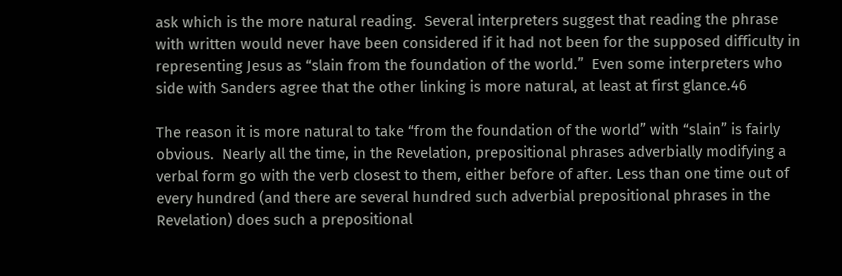ask which is the more natural reading.  Several interpreters suggest that reading the phrase with written would never have been considered if it had not been for the supposed difficulty in representing Jesus as “slain from the foundation of the world.”  Even some interpreters who side with Sanders agree that the other linking is more natural, at least at first glance.46

The reason it is more natural to take “from the foundation of the world” with “slain” is fairly obvious.  Nearly all the time, in the Revelation, prepositional phrases adverbially modifying a verbal form go with the verb closest to them, either before of after. Less than one time out of every hundred (and there are several hundred such adverbial prepositional phrases in the Revelation) does such a prepositional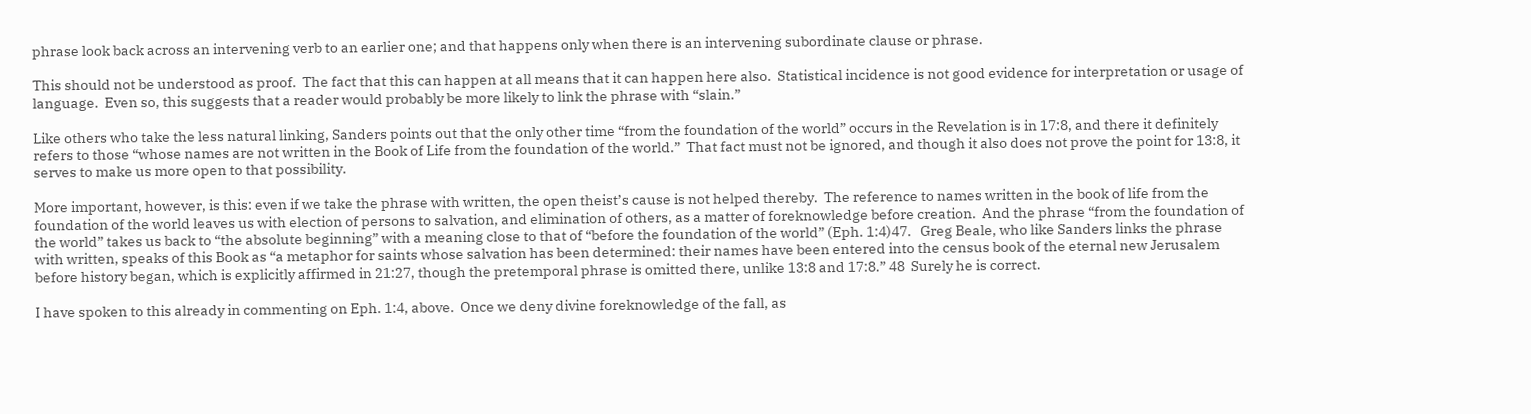phrase look back across an intervening verb to an earlier one; and that happens only when there is an intervening subordinate clause or phrase.

This should not be understood as proof.  The fact that this can happen at all means that it can happen here also.  Statistical incidence is not good evidence for interpretation or usage of language.  Even so, this suggests that a reader would probably be more likely to link the phrase with “slain.”

Like others who take the less natural linking, Sanders points out that the only other time “from the foundation of the world” occurs in the Revelation is in 17:8, and there it definitely refers to those “whose names are not written in the Book of Life from the foundation of the world.”  That fact must not be ignored, and though it also does not prove the point for 13:8, it serves to make us more open to that possibility.

More important, however, is this: even if we take the phrase with written, the open theist’s cause is not helped thereby.  The reference to names written in the book of life from the foundation of the world leaves us with election of persons to salvation, and elimination of others, as a matter of foreknowledge before creation.  And the phrase “from the foundation of the world” takes us back to “the absolute beginning” with a meaning close to that of “before the foundation of the world” (Eph. 1:4)47.   Greg Beale, who like Sanders links the phrase with written, speaks of this Book as “a metaphor for saints whose salvation has been determined: their names have been entered into the census book of the eternal new Jerusalem before history began, which is explicitly affirmed in 21:27, though the pretemporal phrase is omitted there, unlike 13:8 and 17:8.” 48  Surely he is correct.

I have spoken to this already in commenting on Eph. 1:4, above.  Once we deny divine foreknowledge of the fall, as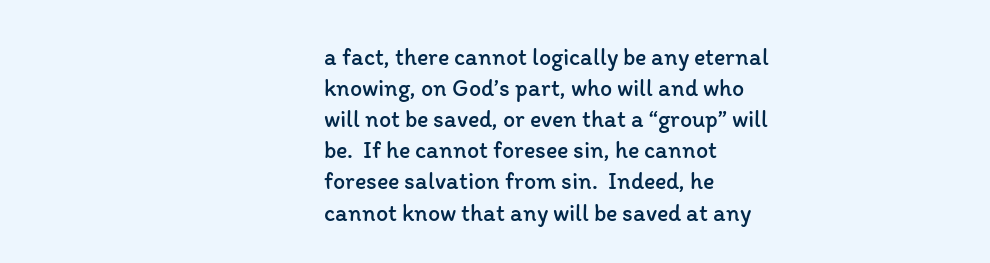a fact, there cannot logically be any eternal knowing, on God’s part, who will and who will not be saved, or even that a “group” will be.  If he cannot foresee sin, he cannot foresee salvation from sin.  Indeed, he cannot know that any will be saved at any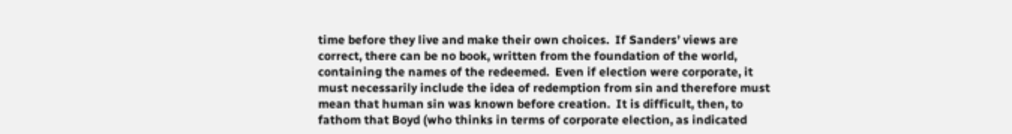time before they live and make their own choices.  If Sanders’ views are correct, there can be no book, written from the foundation of the world, containing the names of the redeemed.  Even if election were corporate, it must necessarily include the idea of redemption from sin and therefore must mean that human sin was known before creation.  It is difficult, then, to fathom that Boyd (who thinks in terms of corporate election, as indicated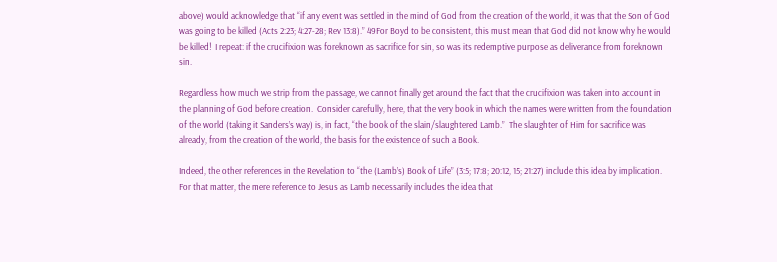above) would acknowledge that “if any event was settled in the mind of God from the creation of the world, it was that the Son of God was going to be killed (Acts 2:23; 4:27-28; Rev 13:8).” 49For Boyd to be consistent, this must mean that God did not know why he would be killed!  I repeat: if the crucifixion was foreknown as sacrifice for sin, so was its redemptive purpose as deliverance from foreknown sin.

Regardless how much we strip from the passage, we cannot finally get around the fact that the crucifixion was taken into account in the planning of God before creation.  Consider carefully, here, that the very book in which the names were written from the foundation of the world (taking it Sanders’s way) is, in fact, “the book of the slain/slaughtered Lamb.”  The slaughter of Him for sacrifice was already, from the creation of the world, the basis for the existence of such a Book.

Indeed, the other references in the Revelation to “the (Lamb’s) Book of Life” (3:5; 17:8; 20:12, 15; 21:27) include this idea by implication.  For that matter, the mere reference to Jesus as Lamb necessarily includes the idea that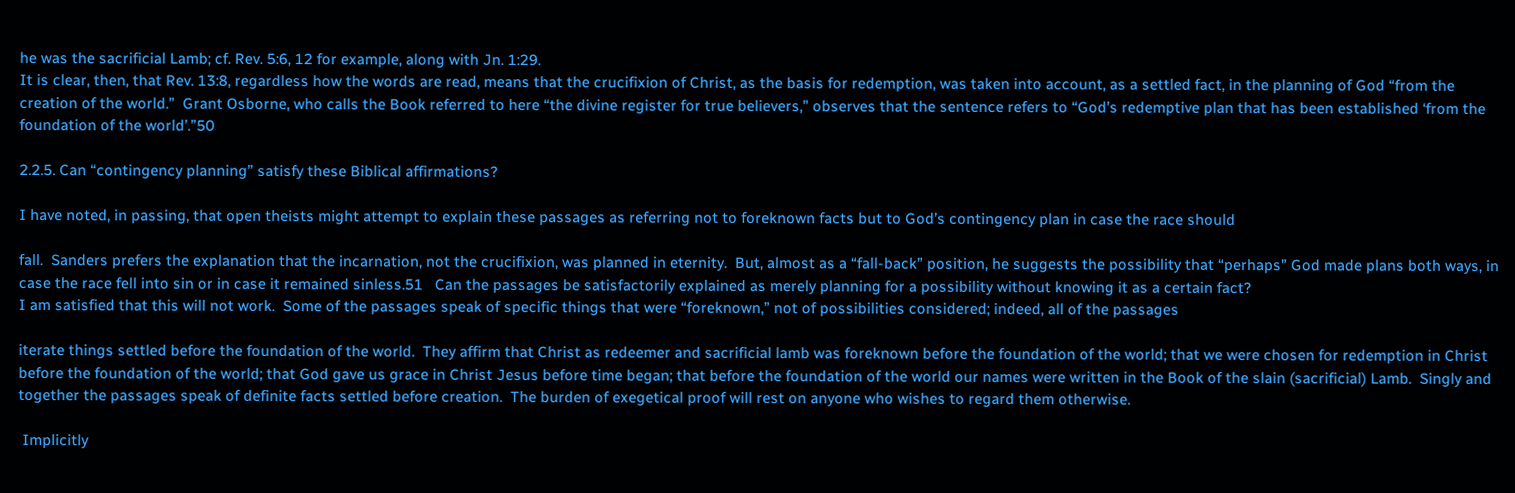he was the sacrificial Lamb; cf. Rev. 5:6, 12 for example, along with Jn. 1:29.
It is clear, then, that Rev. 13:8, regardless how the words are read, means that the crucifixion of Christ, as the basis for redemption, was taken into account, as a settled fact, in the planning of God “from the creation of the world.”  Grant Osborne, who calls the Book referred to here “the divine register for true believers,” observes that the sentence refers to “God’s redemptive plan that has been established ‘from the foundation of the world’.”50

2.2.5. Can “contingency planning” satisfy these Biblical affirmations?

I have noted, in passing, that open theists might attempt to explain these passages as referring not to foreknown facts but to God’s contingency plan in case the race should

fall.  Sanders prefers the explanation that the incarnation, not the crucifixion, was planned in eternity.  But, almost as a “fall-back” position, he suggests the possibility that “perhaps” God made plans both ways, in case the race fell into sin or in case it remained sinless.51   Can the passages be satisfactorily explained as merely planning for a possibility without knowing it as a certain fact?
I am satisfied that this will not work.  Some of the passages speak of specific things that were “foreknown,” not of possibilities considered; indeed, all of the passages

iterate things settled before the foundation of the world.  They affirm that Christ as redeemer and sacrificial lamb was foreknown before the foundation of the world; that we were chosen for redemption in Christ before the foundation of the world; that God gave us grace in Christ Jesus before time began; that before the foundation of the world our names were written in the Book of the slain (sacrificial) Lamb.  Singly and together the passages speak of definite facts settled before creation.  The burden of exegetical proof will rest on anyone who wishes to regard them otherwise.

 Implicitly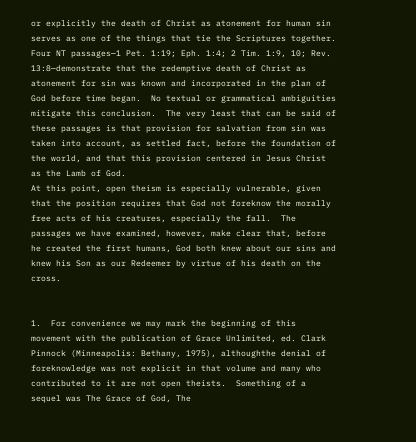or explicitly the death of Christ as atonement for human sin serves as one of the things that tie the Scriptures together.  Four NT passages—1 Pet. 1:19; Eph. 1:4; 2 Tim. 1:9, 10; Rev. 13:8—demonstrate that the redemptive death of Christ as atonement for sin was known and incorporated in the plan of God before time began.  No textual or grammatical ambiguities mitigate this conclusion.  The very least that can be said of these passages is that provision for salvation from sin was taken into account, as settled fact, before the foundation of the world, and that this provision centered in Jesus Christ as the Lamb of God.
At this point, open theism is especially vulnerable, given that the position requires that God not foreknow the morally free acts of his creatures, especially the fall.  The passages we have examined, however, make clear that, before he created the first humans, God both knew about our sins and knew his Son as our Redeemer by virtue of his death on the cross.


1.  For convenience we may mark the beginning of this movement with the publication of Grace Unlimited, ed. Clark Pinnock (Minneapolis: Bethany, 1975), althoughthe denial of foreknowledge was not explicit in that volume and many who contributed to it are not open theists.  Something of a sequel was The Grace of God, The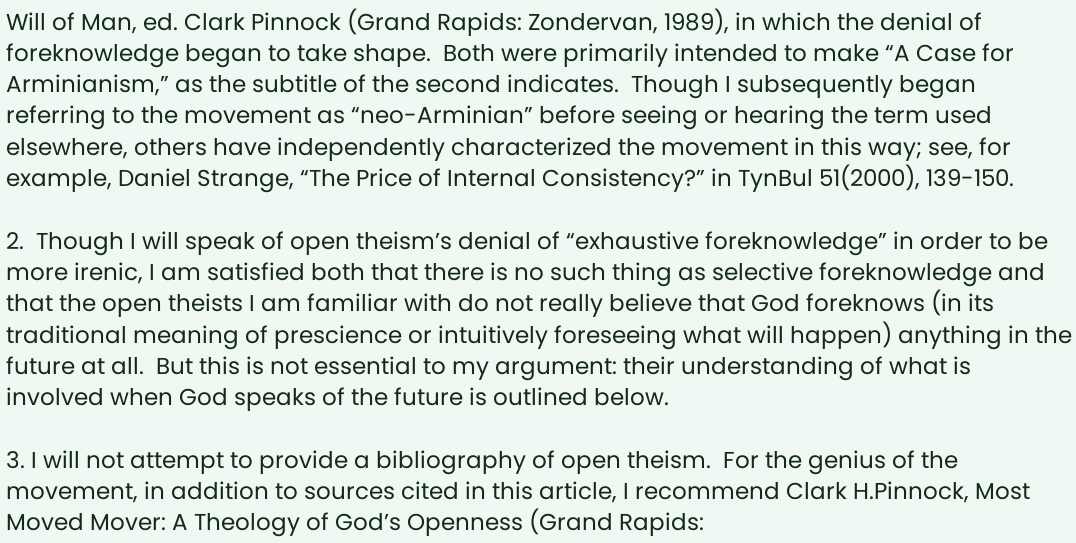Will of Man, ed. Clark Pinnock (Grand Rapids: Zondervan, 1989), in which the denial of foreknowledge began to take shape.  Both were primarily intended to make “A Case for Arminianism,” as the subtitle of the second indicates.  Though I subsequently began referring to the movement as “neo-Arminian” before seeing or hearing the term used elsewhere, others have independently characterized the movement in this way; see, for example, Daniel Strange, “The Price of Internal Consistency?” in TynBul 51(2000), 139-150.

2.  Though I will speak of open theism’s denial of “exhaustive foreknowledge” in order to be more irenic, I am satisfied both that there is no such thing as selective foreknowledge and that the open theists I am familiar with do not really believe that God foreknows (in its traditional meaning of prescience or intuitively foreseeing what will happen) anything in the future at all.  But this is not essential to my argument: their understanding of what is involved when God speaks of the future is outlined below.

3. I will not attempt to provide a bibliography of open theism.  For the genius of the movement, in addition to sources cited in this article, I recommend Clark H.Pinnock, Most Moved Mover: A Theology of God’s Openness (Grand Rapids: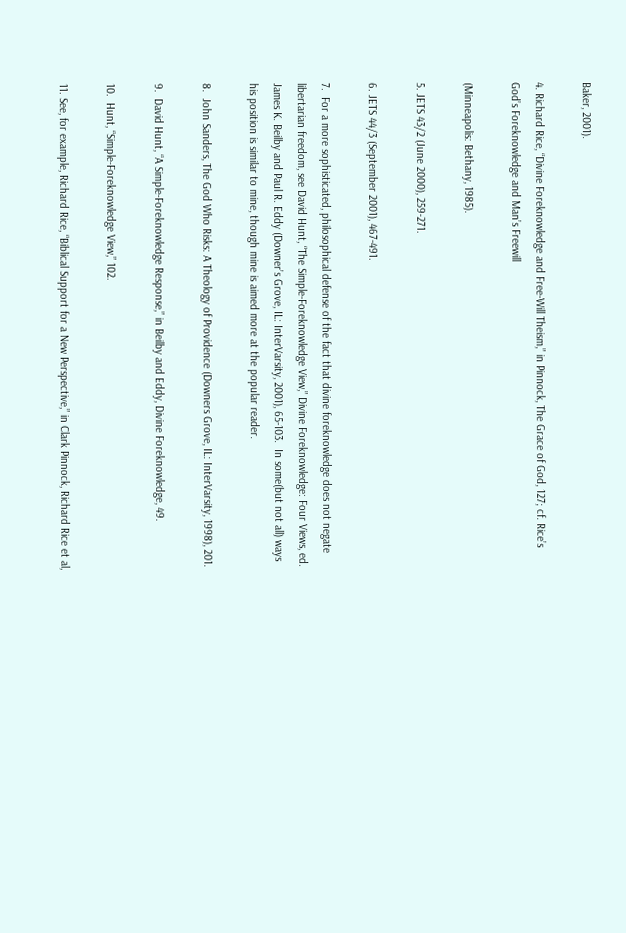Baker, 2001).

4. Richard Rice, “Divine Foreknowledge and Free-Will Theism,” in Pinnock, The Grace of God, 127; cf. Rice’s God’s Foreknowledge and Man’s Freewill

(Minneapolis: Bethany, 1985).

5. JETS 43/2 (June 2000), 259-271.

6. JETS 44/3 (September 2001), 467-491.

7.  For a more sophisticated, philosophical defense of the fact that divine foreknowledge does not negate libertarian freedom, see David Hunt, “The Simple-Foreknowledge View,” Divine Foreknowledge: Four Views, ed. James K. Beilby and Paul R. Eddy (Downer’s Grove, IL: InterVarsity, 2001), 65-103.  In some(but not all) ways his position is similar to mine, though mine is aimed more at the popular reader.

8.  John Sanders, The God Who Risks: A Theology of Providence (Downers Grove, IL: InterVarsity, 1998), 201.

9.  David Hunt, “A Simple-Foreknowledge Response,” in Beilby and Eddy, Divine Foreknowledge, 49.

10.  Hunt, “Simple-Foreknowledge View,” 102.

11. See, for example, Richard Rice, “Biblical Support for a New Perspective,” in Clark Pinnock, Richard Rice et al,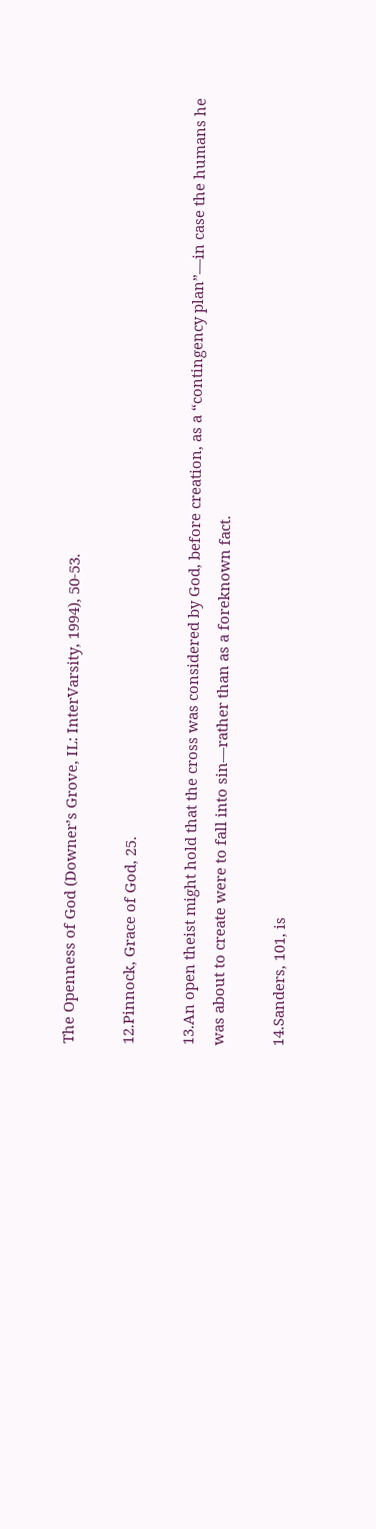The Openness of God (Downer’s Grove, IL: InterVarsity, 1994), 50-53.

12.Pinnock, Grace of God, 25.

13.An open theist might hold that the cross was considered by God, before creation, as a “contingency plan”—in case the humans he was about to create were to fall into sin—rather than as a foreknown fact.

14.Sanders, 101, is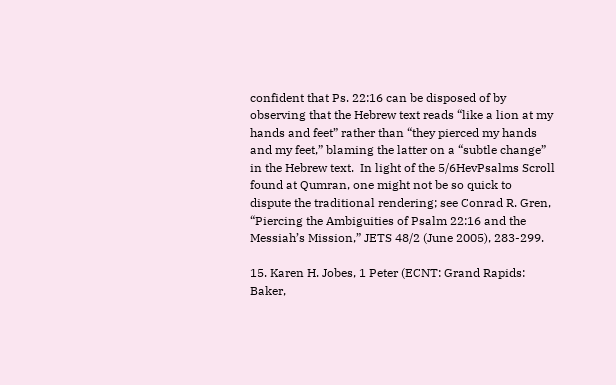confident that Ps. 22:16 can be disposed of by observing that the Hebrew text reads “like a lion at my hands and feet” rather than “they pierced my hands and my feet,” blaming the latter on a “subtle change” in the Hebrew text.  In light of the 5/6HevPsalms Scroll found at Qumran, one might not be so quick to dispute the traditional rendering; see Conrad R. Gren, “Piercing the Ambiguities of Psalm 22:16 and the Messiah’s Mission,” JETS 48/2 (June 2005), 283-299.

15. Karen H. Jobes, 1 Peter (ECNT: Grand Rapids: Baker,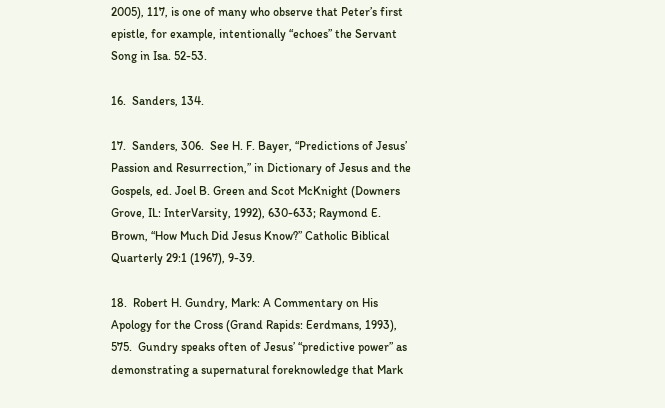2005), 117, is one of many who observe that Peter’s first epistle, for example, intentionally “echoes” the Servant Song in Isa. 52-53.

16.  Sanders, 134.

17.  Sanders, 306.  See H. F. Bayer, “Predictions of Jesus’ Passion and Resurrection,” in Dictionary of Jesus and the Gospels, ed. Joel B. Green and Scot McKnight (Downers Grove, IL: InterVarsity, 1992), 630-633; Raymond E. Brown, “How Much Did Jesus Know?” Catholic Biblical Quarterly 29:1 (1967), 9-39.

18.  Robert H. Gundry, Mark: A Commentary on His Apology for the Cross (Grand Rapids: Eerdmans, 1993), 575.  Gundry speaks often of Jesus’ “predictive power” as demonstrating a supernatural foreknowledge that Mark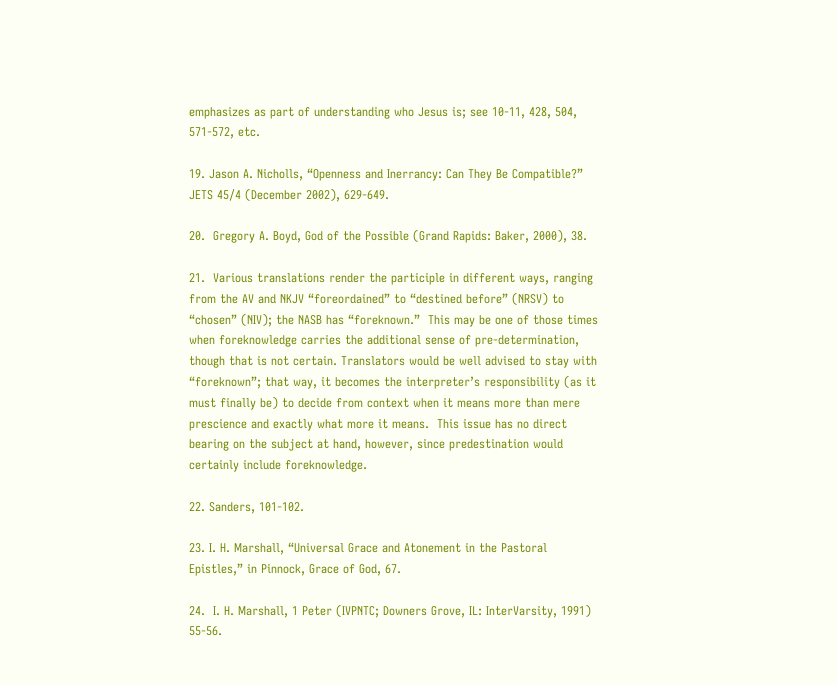emphasizes as part of understanding who Jesus is; see 10-11, 428, 504, 571-572, etc.

19. Jason A. Nicholls, “Openness and Inerrancy: Can They Be Compatible?” JETS 45/4 (December 2002), 629-649.

20.  Gregory A. Boyd, God of the Possible (Grand Rapids: Baker, 2000), 38.

21.  Various translations render the participle in different ways, ranging from the AV and NKJV “foreordained” to “destined before” (NRSV) to “chosen” (NIV); the NASB has “foreknown.”  This may be one of those times when foreknowledge carries the additional sense of pre-determination, though that is not certain. Translators would be well advised to stay with “foreknown”; that way, it becomes the interpreter’s responsibility (as it must finally be) to decide from context when it means more than mere prescience and exactly what more it means.  This issue has no direct bearing on the subject at hand, however, since predestination would certainly include foreknowledge.

22. Sanders, 101-102.

23. I. H. Marshall, “Universal Grace and Atonement in the Pastoral Epistles,” in Pinnock, Grace of God, 67.

24.  I. H. Marshall, 1 Peter (IVPNTC; Downers Grove, IL: InterVarsity, 1991) 55-56.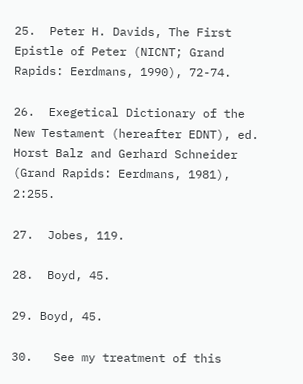25.  Peter H. Davids, The First Epistle of Peter (NICNT; Grand Rapids: Eerdmans, 1990), 72-74.

26.  Exegetical Dictionary of the New Testament (hereafter EDNT), ed. Horst Balz and Gerhard Schneider (Grand Rapids: Eerdmans, 1981), 2:255.

27.  Jobes, 119.

28.  Boyd, 45.

29. Boyd, 45.

30.   See my treatment of this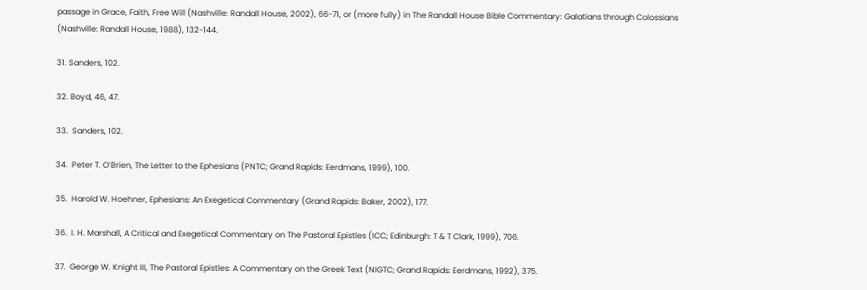passage in Grace, Faith, Free Will (Nashville: Randall House, 2002), 66-71, or (more fully) in The Randall House Bible Commentary: Galatians through Colossians (Nashville: Randall House, 1988), 132-144.

31. Sanders, 102.

32. Boyd, 46, 47.

33.  Sanders, 102.

34.  Peter T. O’Brien, The Letter to the Ephesians (PNTC; Grand Rapids: Eerdmans, 1999), 100.

35.  Harold W. Hoehner, Ephesians: An Exegetical Commentary (Grand Rapids: Baker, 2002), 177.

36.  I. H. Marshall, A Critical and Exegetical Commentary on The Pastoral Epistles (ICC; Edinburgh: T & T Clark, 1999), 706.

37.  George W. Knight III, The Pastoral Epistles: A Commentary on the Greek Text (NIGTC; Grand Rapids: Eerdmans, 1992), 375.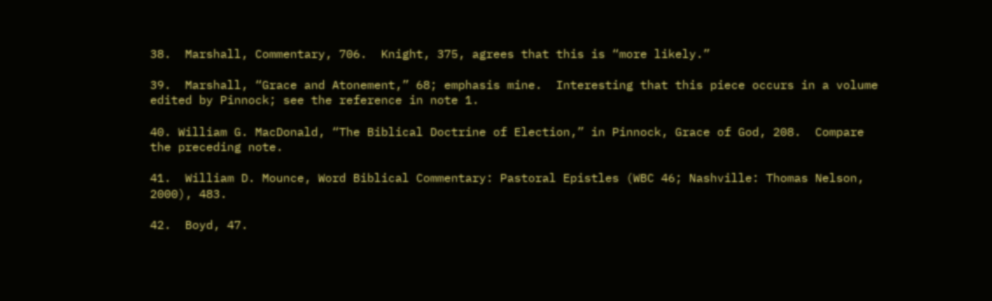38.  Marshall, Commentary, 706.  Knight, 375, agrees that this is “more likely.”

39.  Marshall, “Grace and Atonement,” 68; emphasis mine.  Interesting that this piece occurs in a volume edited by Pinnock; see the reference in note 1.

40. William G. MacDonald, “The Biblical Doctrine of Election,” in Pinnock, Grace of God, 208.  Compare the preceding note.

41.  William D. Mounce, Word Biblical Commentary: Pastoral Epistles (WBC 46; Nashville: Thomas Nelson, 2000), 483.

42.  Boyd, 47.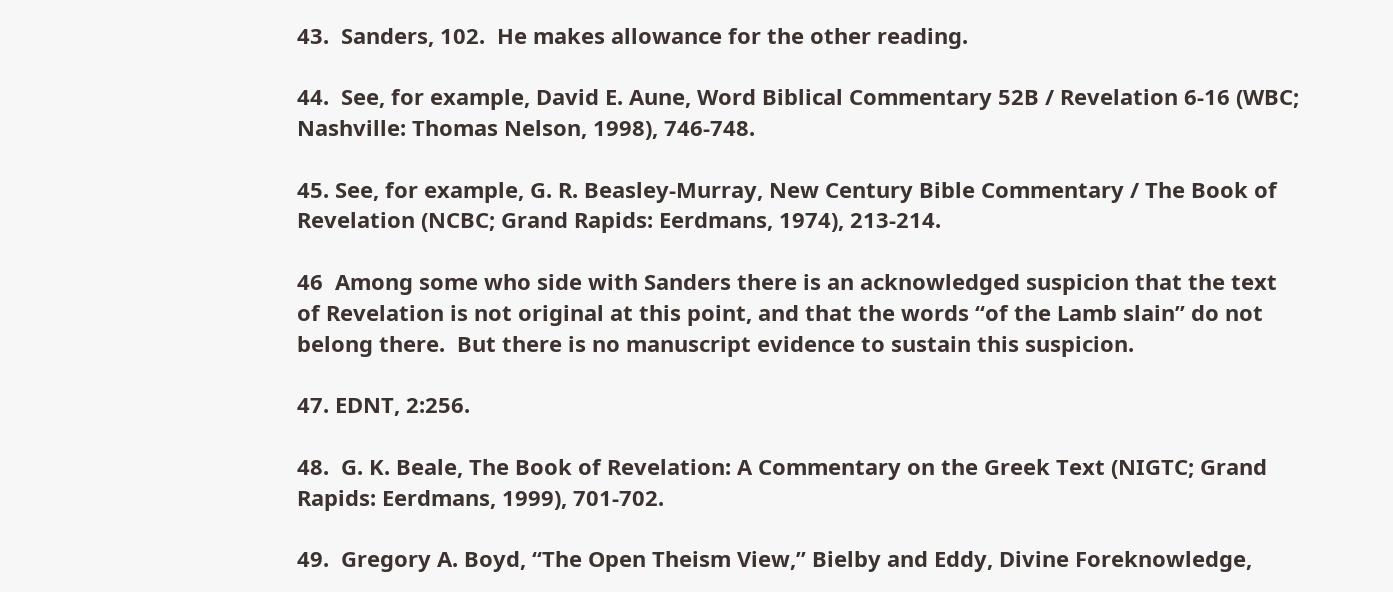43.  Sanders, 102.  He makes allowance for the other reading.

44.  See, for example, David E. Aune, Word Biblical Commentary 52B / Revelation 6-16 (WBC; Nashville: Thomas Nelson, 1998), 746-748.

45. See, for example, G. R. Beasley-Murray, New Century Bible Commentary / The Book of Revelation (NCBC; Grand Rapids: Eerdmans, 1974), 213-214.

46  Among some who side with Sanders there is an acknowledged suspicion that the text of Revelation is not original at this point, and that the words “of the Lamb slain” do not belong there.  But there is no manuscript evidence to sustain this suspicion.

47. EDNT, 2:256.

48.  G. K. Beale, The Book of Revelation: A Commentary on the Greek Text (NIGTC; Grand Rapids: Eerdmans, 1999), 701-702.

49.  Gregory A. Boyd, “The Open Theism View,” Bielby and Eddy, Divine Foreknowledge,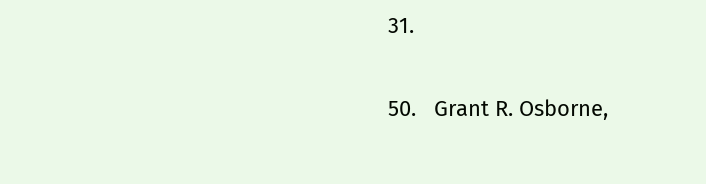31.

50.   Grant R. Osborne,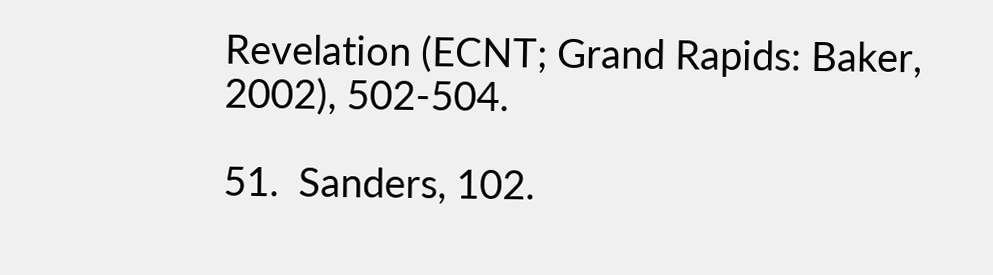Revelation (ECNT; Grand Rapids: Baker, 2002), 502-504.

51.  Sanders, 102.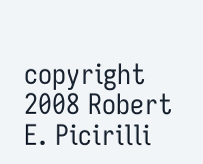copyright 2008 Robert E. Picirilli